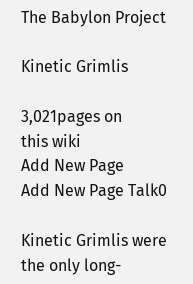The Babylon Project

Kinetic Grimlis

3,021pages on
this wiki
Add New Page
Add New Page Talk0

Kinetic Grimlis were the only long-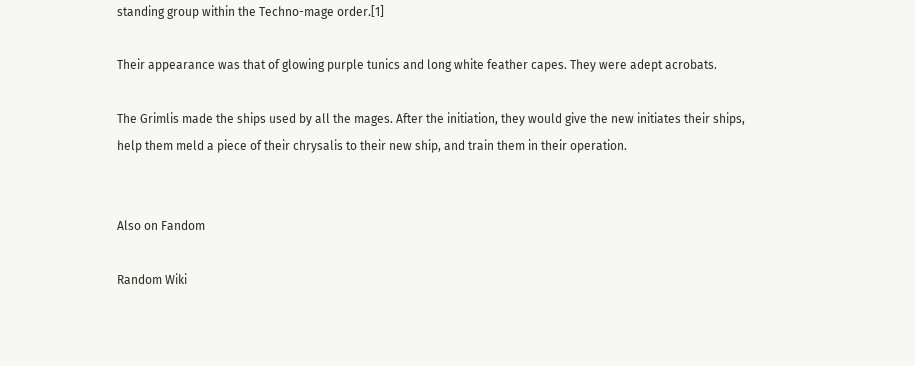standing group within the Techno-mage order.[1]

Their appearance was that of glowing purple tunics and long white feather capes. They were adept acrobats.

The Grimlis made the ships used by all the mages. After the initiation, they would give the new initiates their ships, help them meld a piece of their chrysalis to their new ship, and train them in their operation.


Also on Fandom

Random Wiki